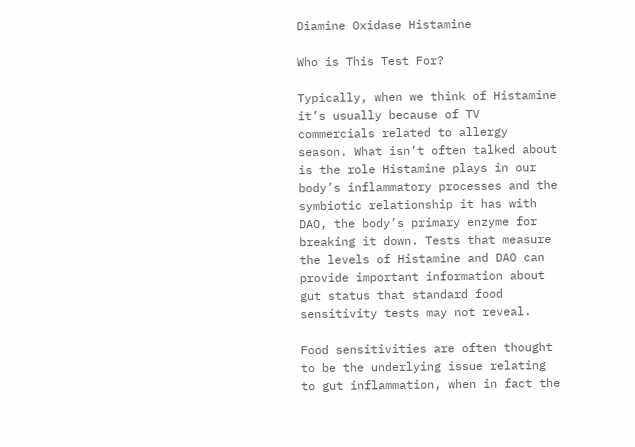Diamine Oxidase Histamine

Who is This Test For?

Typically, when we think of Histamine it’s usually because of TV commercials related to allergy season. What isn’t often talked about is the role Histamine plays in our body’s inflammatory processes and the symbiotic relationship it has with DAO, the body’s primary enzyme for breaking it down. Tests that measure the levels of Histamine and DAO can provide important information about gut status that standard food sensitivity tests may not reveal.

Food sensitivities are often thought to be the underlying issue relating to gut inflammation, when in fact the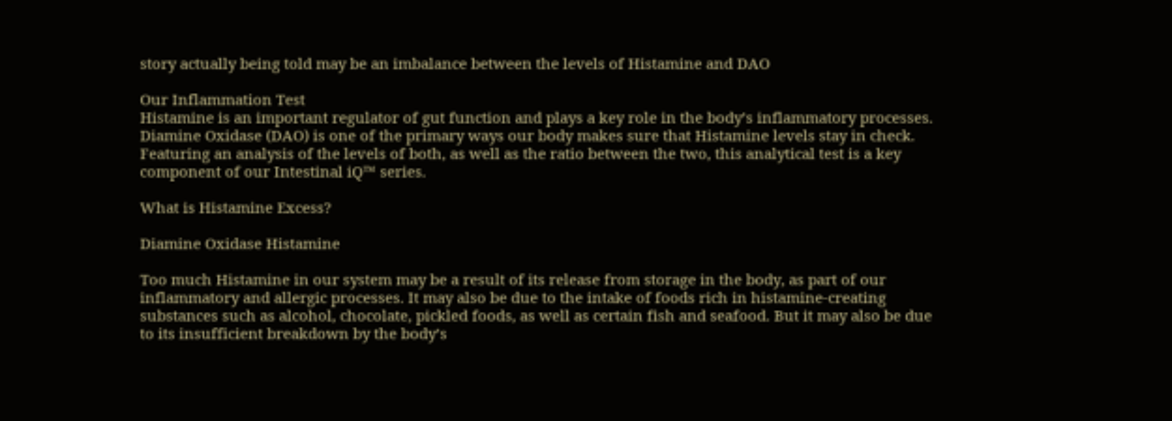story actually being told may be an imbalance between the levels of Histamine and DAO

Our Inflammation Test
Histamine is an important regulator of gut function and plays a key role in the body’s inflammatory processes. Diamine Oxidase (DAO) is one of the primary ways our body makes sure that Histamine levels stay in check. Featuring an analysis of the levels of both, as well as the ratio between the two, this analytical test is a key component of our Intestinal iQ™ series.

What is Histamine Excess?

Diamine Oxidase Histamine

Too much Histamine in our system may be a result of its release from storage in the body, as part of our inflammatory and allergic processes. It may also be due to the intake of foods rich in histamine-creating substances such as alcohol, chocolate, pickled foods, as well as certain fish and seafood. But it may also be due to its insufficient breakdown by the body’s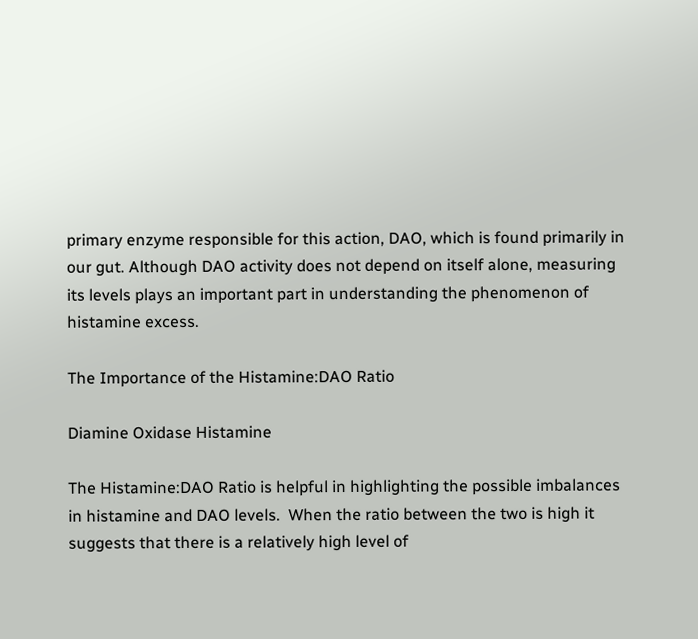primary enzyme responsible for this action, DAO, which is found primarily in our gut. Although DAO activity does not depend on itself alone, measuring its levels plays an important part in understanding the phenomenon of histamine excess.

The Importance of the Histamine:DAO Ratio

Diamine Oxidase Histamine

The Histamine:DAO Ratio is helpful in highlighting the possible imbalances in histamine and DAO levels.  When the ratio between the two is high it suggests that there is a relatively high level of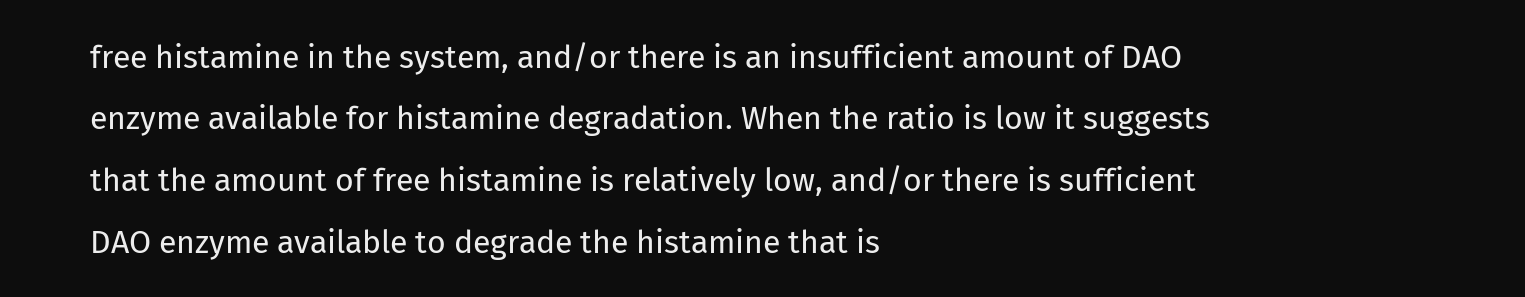free histamine in the system, and/or there is an insufficient amount of DAO enzyme available for histamine degradation. When the ratio is low it suggests that the amount of free histamine is relatively low, and/or there is sufficient DAO enzyme available to degrade the histamine that is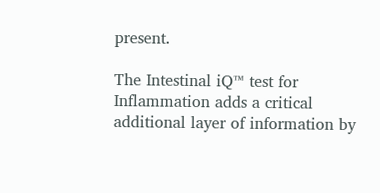present.

The Intestinal iQ™ test for Inflammation adds a critical additional layer of information by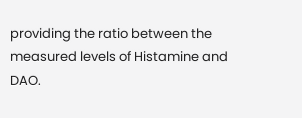providing the ratio between the measured levels of Histamine and DAO.